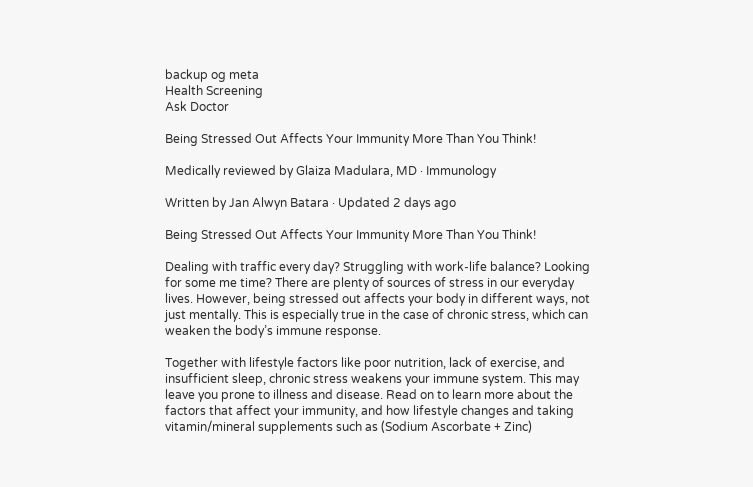backup og meta
Health Screening
Ask Doctor

Being Stressed Out Affects Your Immunity More Than You Think!

Medically reviewed by Glaiza Madulara, MD · Immunology

Written by Jan Alwyn Batara · Updated 2 days ago

Being Stressed Out Affects Your Immunity More Than You Think!

Dealing with traffic every day? Struggling with work-life balance? Looking for some me time? There are plenty of sources of stress in our everyday lives. However, being stressed out affects your body in different ways, not just mentally. This is especially true in the case of chronic stress, which can weaken the body’s immune response.

Together with lifestyle factors like poor nutrition, lack of exercise, and insufficient sleep, chronic stress weakens your immune system. This may leave you prone to illness and disease. Read on to learn more about the factors that affect your immunity, and how lifestyle changes and taking vitamin/mineral supplements such as (Sodium Ascorbate + Zinc)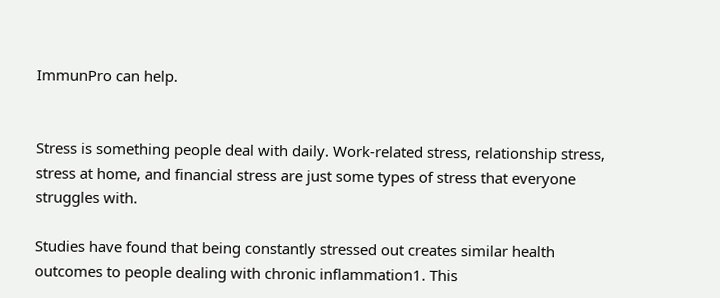ImmunPro can help.


Stress is something people deal with daily. Work-related stress, relationship stress, stress at home, and financial stress are just some types of stress that everyone struggles with.

Studies have found that being constantly stressed out creates similar health outcomes to people dealing with chronic inflammation1. This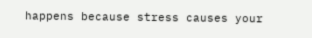happens because stress causes your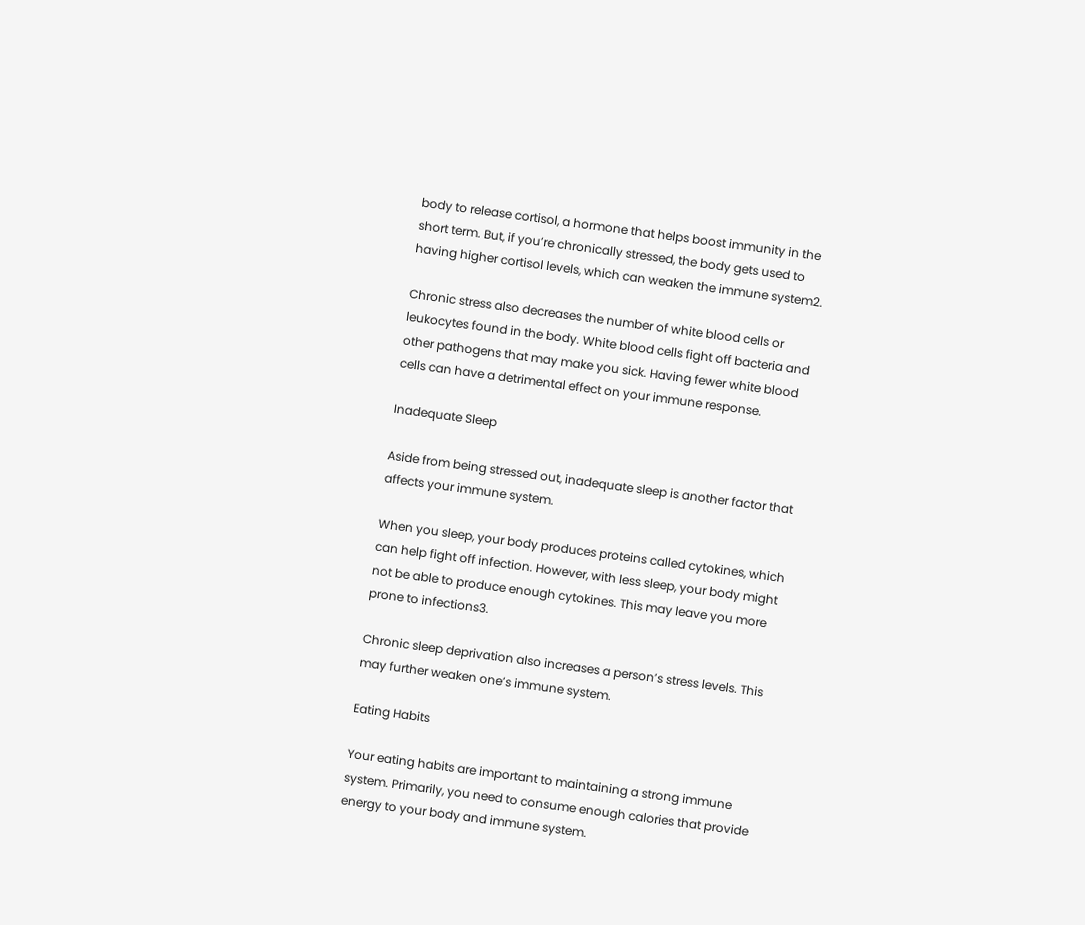body to release cortisol, a hormone that helps boost immunity in the short term. But, if you’re chronically stressed, the body gets used to having higher cortisol levels, which can weaken the immune system2.

Chronic stress also decreases the number of white blood cells or leukocytes found in the body. White blood cells fight off bacteria and other pathogens that may make you sick. Having fewer white blood cells can have a detrimental effect on your immune response.

Inadequate Sleep

Aside from being stressed out, inadequate sleep is another factor that affects your immune system.

When you sleep, your body produces proteins called cytokines, which can help fight off infection. However, with less sleep, your body might not be able to produce enough cytokines. This may leave you more prone to infections3.

Chronic sleep deprivation also increases a person’s stress levels. This may further weaken one’s immune system.

Eating Habits

Your eating habits are important to maintaining a strong immune system. Primarily, you need to consume enough calories that provide energy to your body and immune system.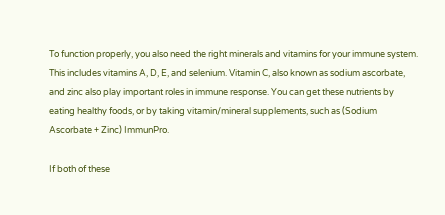To function properly, you also need the right minerals and vitamins for your immune system. This includes vitamins A, D, E, and selenium. Vitamin C, also known as sodium ascorbate, and zinc also play important roles in immune response. You can get these nutrients by eating healthy foods, or by taking vitamin/mineral supplements, such as (Sodium Ascorbate + Zinc) ImmunPro.

If both of these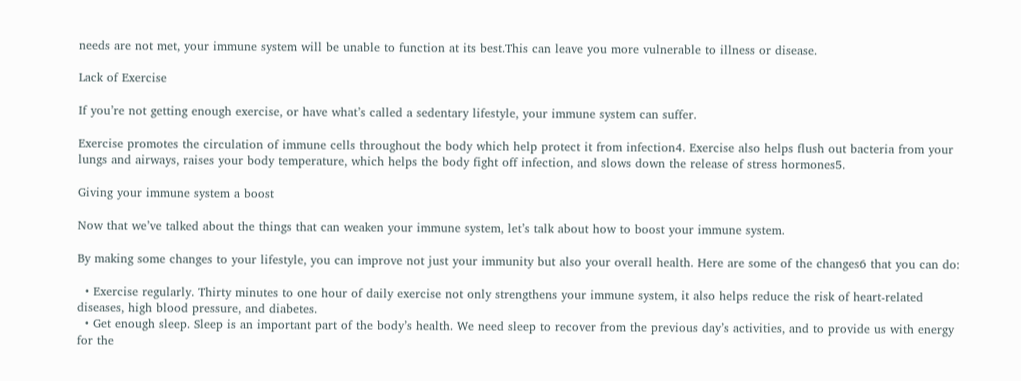needs are not met, your immune system will be unable to function at its best.This can leave you more vulnerable to illness or disease.

Lack of Exercise

If you’re not getting enough exercise, or have what’s called a sedentary lifestyle, your immune system can suffer.

Exercise promotes the circulation of immune cells throughout the body which help protect it from infection4. Exercise also helps flush out bacteria from your lungs and airways, raises your body temperature, which helps the body fight off infection, and slows down the release of stress hormones5.

Giving your immune system a boost

Now that we’ve talked about the things that can weaken your immune system, let’s talk about how to boost your immune system.

By making some changes to your lifestyle, you can improve not just your immunity but also your overall health. Here are some of the changes6 that you can do:

  • Exercise regularly. Thirty minutes to one hour of daily exercise not only strengthens your immune system, it also helps reduce the risk of heart-related diseases, high blood pressure, and diabetes.
  • Get enough sleep. Sleep is an important part of the body’s health. We need sleep to recover from the previous day’s activities, and to provide us with energy for the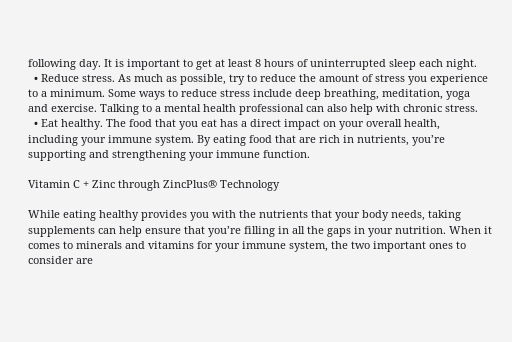following day. It is important to get at least 8 hours of uninterrupted sleep each night.
  • Reduce stress. As much as possible, try to reduce the amount of stress you experience to a minimum. Some ways to reduce stress include deep breathing, meditation, yoga and exercise. Talking to a mental health professional can also help with chronic stress.
  • Eat healthy. The food that you eat has a direct impact on your overall health, including your immune system. By eating food that are rich in nutrients, you’re supporting and strengthening your immune function.

Vitamin C + Zinc through ZincPlus® Technology

While eating healthy provides you with the nutrients that your body needs, taking supplements can help ensure that you’re filling in all the gaps in your nutrition. When it comes to minerals and vitamins for your immune system, the two important ones to consider are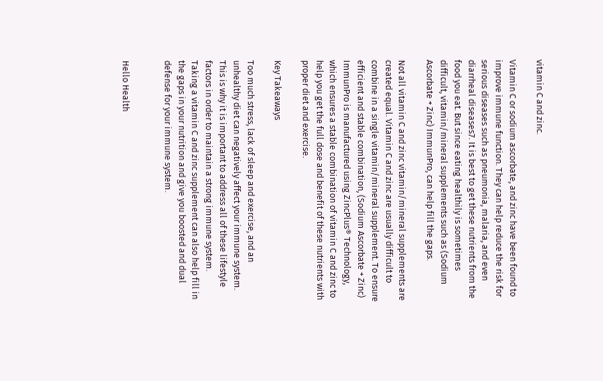vitamin C and zinc.

Vitamin C or sodium ascorbate, and zinc have been found to improve immune function. They can help reduce the risk for serious diseases such as pneumonia, malaria, and even diarrheal diseases7. It is best to get these nutrients from the food you eat. But since eating healthily is sometimes difficult, vitamin/mineral supplements such as (Sodium Ascorbate + Zinc) ImmunPro, can help fill the gaps.

Not all vitamin C and zinc vitamin/mineral supplements are created equal. Vitamin C and zinc are usually difficult to combine in a single vitamin/mineral supplement. To ensure efficient and stable combination, (Sodium Ascorbate + Zinc) ImmunPro is manufactured using ZincPlus® Technology, which ensures a stable combination of vitamin C and zinc to help you get the full dose and benefit of these nutrients with proper diet and exercise.

Key Takeaways

Too much stress, lack of sleep and exercise, and an unhealthy diet can negatively affect your immune system. This is why it is important to address all of these lifestyle factors in order to maintain a strong immune system.
Taking a vitamin C and zinc supplement can also help fill in the gaps in your nutrition and give you boosted and dual defense for your immune system.


Hello Health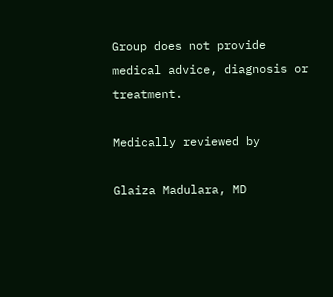Group does not provide medical advice, diagnosis or treatment.

Medically reviewed by

Glaiza Madulara, MD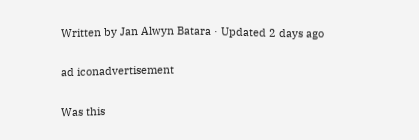Written by Jan Alwyn Batara · Updated 2 days ago

ad iconadvertisement

Was this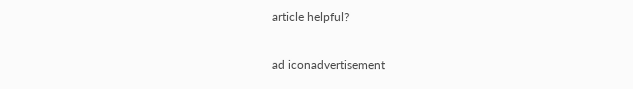article helpful?

ad iconadvertisement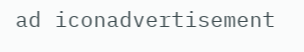ad iconadvertisement